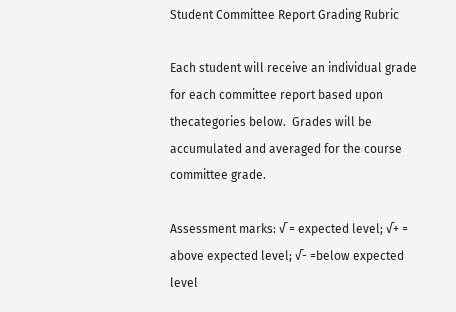Student Committee Report Grading Rubric

Each student will receive an individual grade for each committee report based upon thecategories below.  Grades will be accumulated and averaged for the course committee grade.

Assessment marks: √ = expected level; √+ = above expected level; √- =below expected level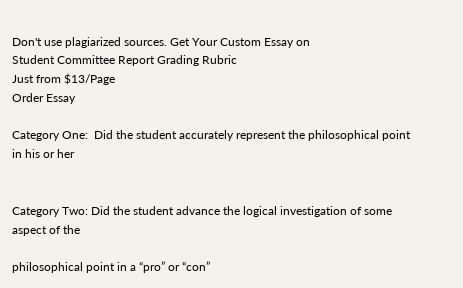Don't use plagiarized sources. Get Your Custom Essay on
Student Committee Report Grading Rubric
Just from $13/Page
Order Essay

Category One:  Did the student accurately represent the philosophical point in his or her


Category Two: Did the student advance the logical investigation of some aspect of the

philosophical point in a “pro” or “con”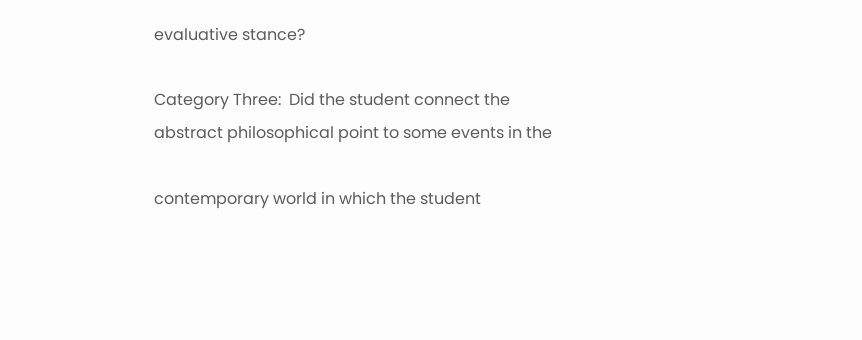evaluative stance?

Category Three:  Did the student connect the abstract philosophical point to some events in the

contemporary world in which the student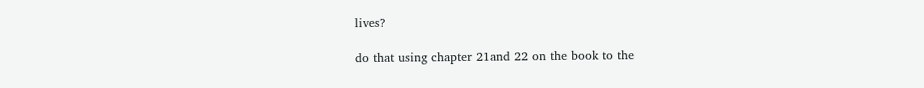lives?

do that using chapter 21and 22 on the book to the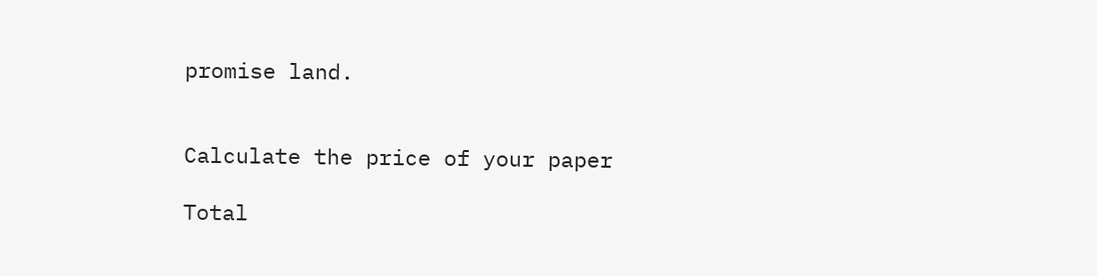promise land.


Calculate the price of your paper

Total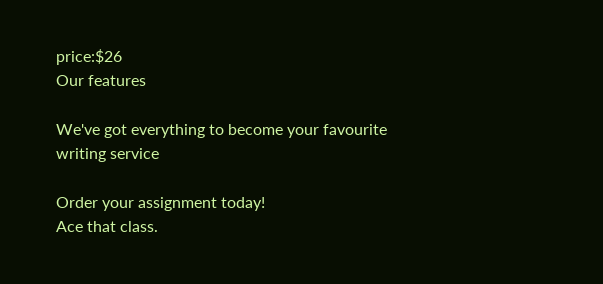price:$26
Our features

We've got everything to become your favourite writing service

Order your assignment today!
Ace that class.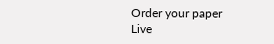Order your paper
Live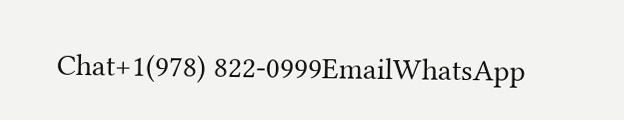Chat+1(978) 822-0999EmailWhatsApp